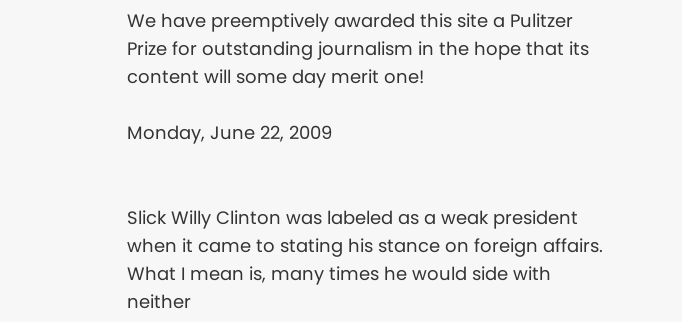We have preemptively awarded this site a Pulitzer Prize for outstanding journalism in the hope that its content will some day merit one!

Monday, June 22, 2009


Slick Willy Clinton was labeled as a weak president when it came to stating his stance on foreign affairs. What I mean is, many times he would side with neither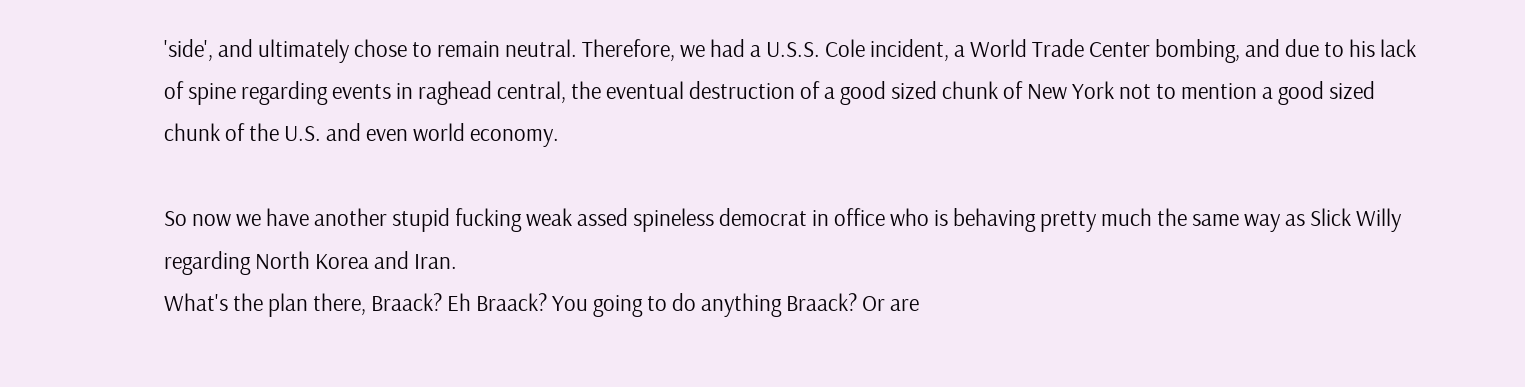'side', and ultimately chose to remain neutral. Therefore, we had a U.S.S. Cole incident, a World Trade Center bombing, and due to his lack of spine regarding events in raghead central, the eventual destruction of a good sized chunk of New York not to mention a good sized chunk of the U.S. and even world economy.

So now we have another stupid fucking weak assed spineless democrat in office who is behaving pretty much the same way as Slick Willy regarding North Korea and Iran.
What's the plan there, Braack? Eh Braack? You going to do anything Braack? Or are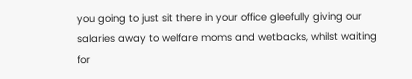you going to just sit there in your office gleefully giving our salaries away to welfare moms and wetbacks, whilst waiting for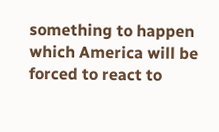something to happen which America will be forced to react to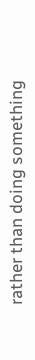rather than doing something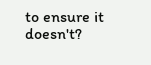to ensure it doesn't?